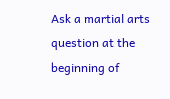Ask a martial arts question at the beginning of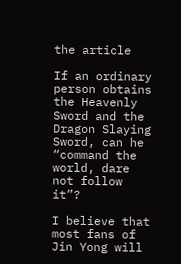the article

If an ordinary person obtains the Heavenly Sword and the Dragon Slaying Sword, can he “command the world, dare not follow it”?

I believe that most fans of Jin Yong will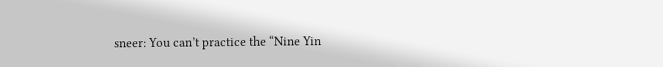sneer: You can’t practice the “Nine Yin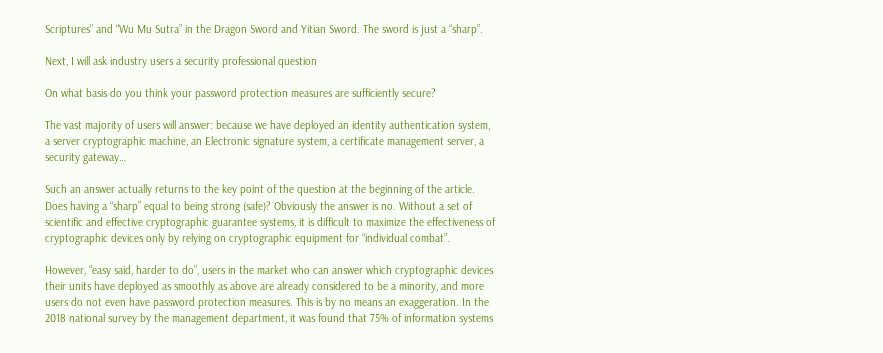Scriptures” and “Wu Mu Sutra” in the Dragon Sword and Yitian Sword. The sword is just a “sharp”.

Next, I will ask industry users a security professional question

On what basis do you think your password protection measures are sufficiently secure?

The vast majority of users will answer: because we have deployed an identity authentication system, a server cryptographic machine, an Electronic signature system, a certificate management server, a security gateway…

Such an answer actually returns to the key point of the question at the beginning of the article. Does having a “sharp” equal to being strong (safe)? Obviously the answer is no. Without a set of scientific and effective cryptographic guarantee systems, it is difficult to maximize the effectiveness of cryptographic devices only by relying on cryptographic equipment for “individual combat”.

However, “easy said, harder to do”, users in the market who can answer which cryptographic devices their units have deployed as smoothly as above are already considered to be a minority, and more users do not even have password protection measures. This is by no means an exaggeration. In the 2018 national survey by the management department, it was found that 75% of information systems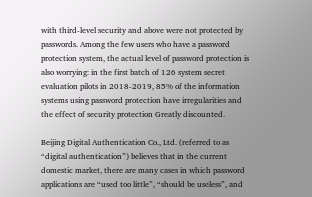with third-level security and above were not protected by passwords. Among the few users who have a password protection system, the actual level of password protection is also worrying: in the first batch of 126 system secret evaluation pilots in 2018-2019, 85% of the information systems using password protection have irregularities and the effect of security protection Greatly discounted.

Beijing Digital Authentication Co., Ltd. (referred to as “digital authentication”) believes that in the current domestic market, there are many cases in which password applications are “used too little”, “should be useless”, and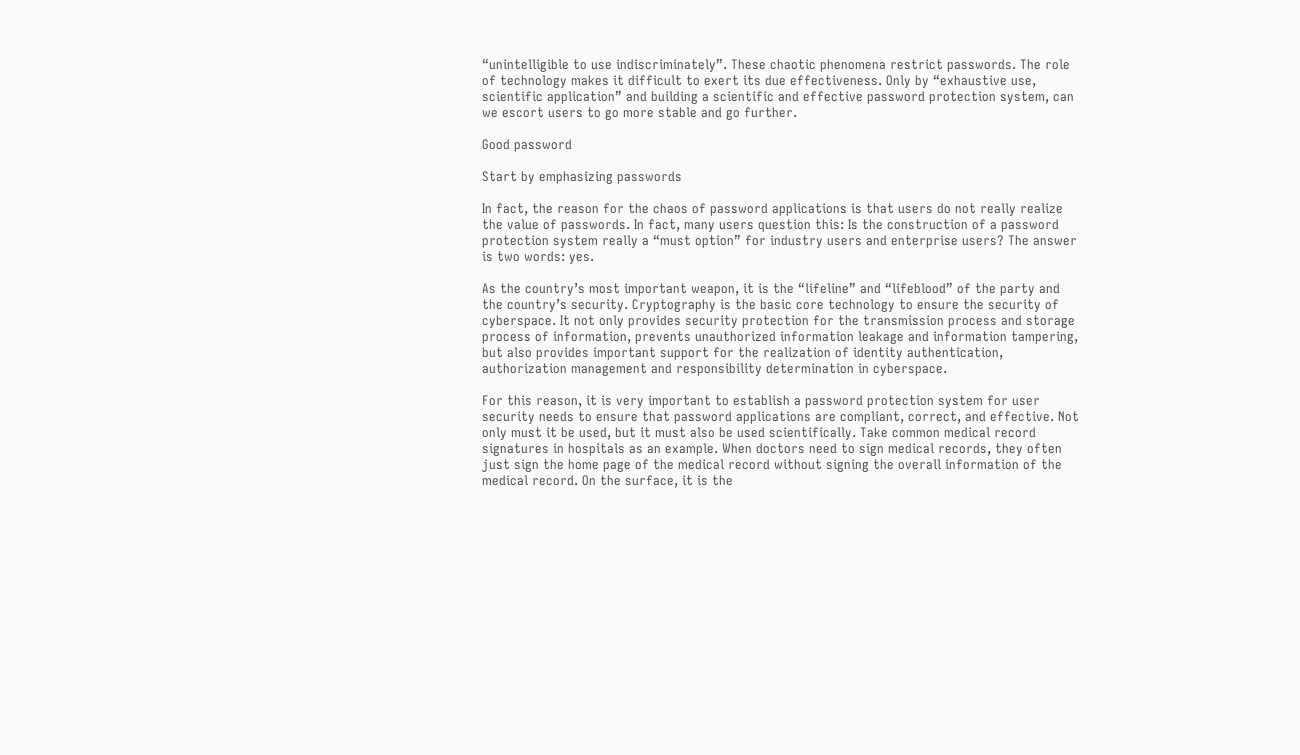“unintelligible to use indiscriminately”. These chaotic phenomena restrict passwords. The role of technology makes it difficult to exert its due effectiveness. Only by “exhaustive use, scientific application” and building a scientific and effective password protection system, can we escort users to go more stable and go further.

Good password

Start by emphasizing passwords

In fact, the reason for the chaos of password applications is that users do not really realize the value of passwords. In fact, many users question this: Is the construction of a password protection system really a “must option” for industry users and enterprise users? The answer is two words: yes.

As the country’s most important weapon, it is the “lifeline” and “lifeblood” of the party and the country’s security. Cryptography is the basic core technology to ensure the security of cyberspace. It not only provides security protection for the transmission process and storage process of information, prevents unauthorized information leakage and information tampering, but also provides important support for the realization of identity authentication, authorization management and responsibility determination in cyberspace.

For this reason, it is very important to establish a password protection system for user security needs to ensure that password applications are compliant, correct, and effective. Not only must it be used, but it must also be used scientifically. Take common medical record signatures in hospitals as an example. When doctors need to sign medical records, they often just sign the home page of the medical record without signing the overall information of the medical record. On the surface, it is the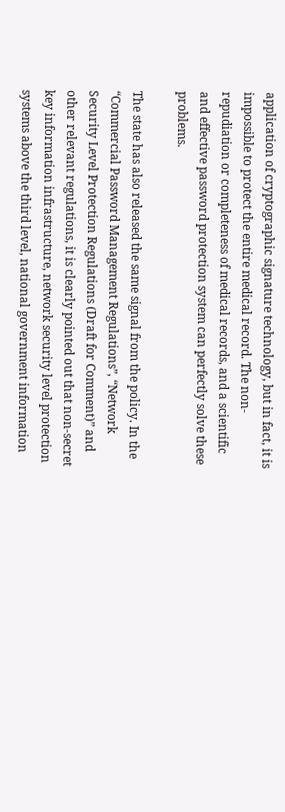application of cryptographic signature technology, but in fact, it is impossible to protect the entire medical record. The non-repudiation or completeness of medical records, and a scientific and effective password protection system can perfectly solve these problems.

The state has also released the same signal from the policy. In the “Commercial Password Management Regulations”, “Network Security Level Protection Regulations (Draft for Comment)” and other relevant regulations, it is clearly pointed out that non-secret key information infrastructure, network security level protection systems above the third level, national government information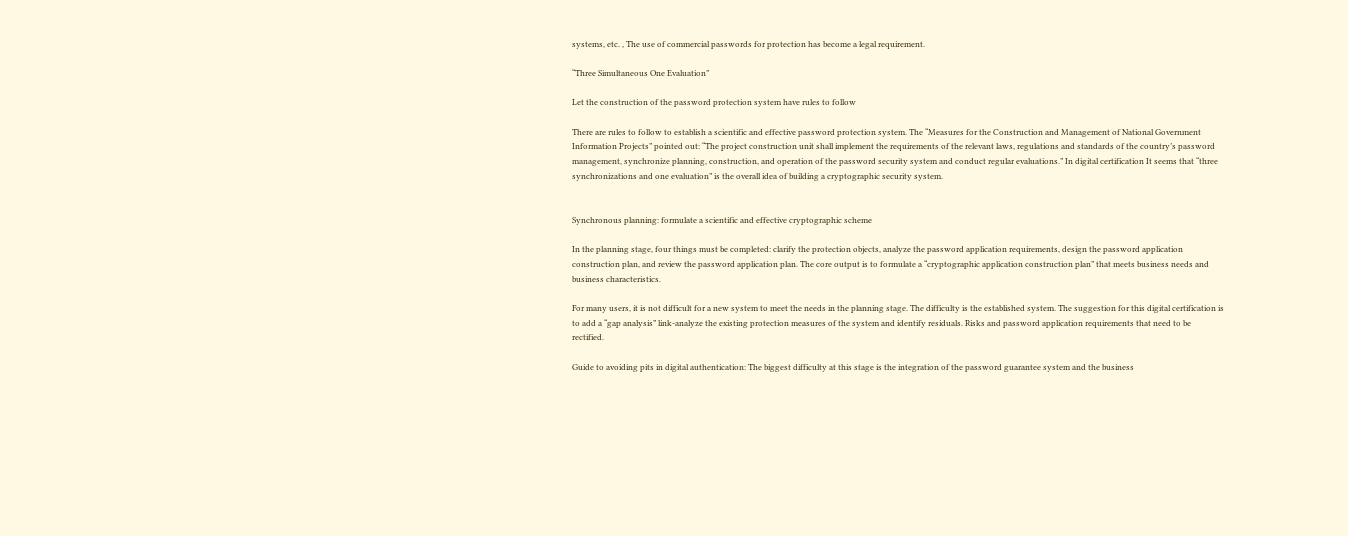systems, etc. , The use of commercial passwords for protection has become a legal requirement.

“Three Simultaneous One Evaluation”

Let the construction of the password protection system have rules to follow

There are rules to follow to establish a scientific and effective password protection system. The “Measures for the Construction and Management of National Government Information Projects” pointed out: “The project construction unit shall implement the requirements of the relevant laws, regulations and standards of the country’s password management, synchronize planning, construction, and operation of the password security system and conduct regular evaluations.” In digital certification It seems that “three synchronizations and one evaluation” is the overall idea of building a cryptographic security system.


Synchronous planning: formulate a scientific and effective cryptographic scheme

In the planning stage, four things must be completed: clarify the protection objects, analyze the password application requirements, design the password application construction plan, and review the password application plan. The core output is to formulate a “cryptographic application construction plan” that meets business needs and business characteristics.

For many users, it is not difficult for a new system to meet the needs in the planning stage. The difficulty is the established system. The suggestion for this digital certification is to add a “gap analysis” link-analyze the existing protection measures of the system and identify residuals. Risks and password application requirements that need to be rectified.

Guide to avoiding pits in digital authentication: The biggest difficulty at this stage is the integration of the password guarantee system and the business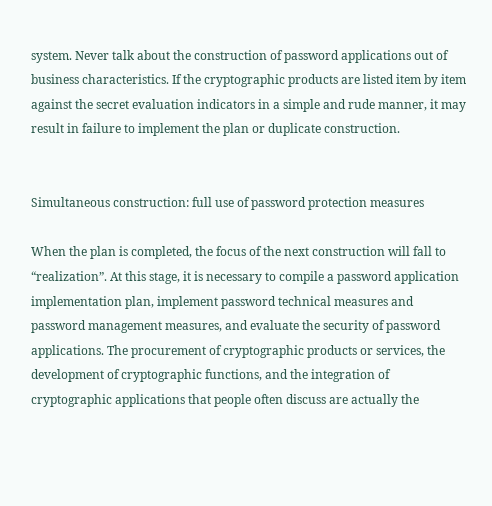system. Never talk about the construction of password applications out of business characteristics. If the cryptographic products are listed item by item against the secret evaluation indicators in a simple and rude manner, it may result in failure to implement the plan or duplicate construction.


Simultaneous construction: full use of password protection measures

When the plan is completed, the focus of the next construction will fall to “realization”. At this stage, it is necessary to compile a password application implementation plan, implement password technical measures and password management measures, and evaluate the security of password applications. The procurement of cryptographic products or services, the development of cryptographic functions, and the integration of cryptographic applications that people often discuss are actually the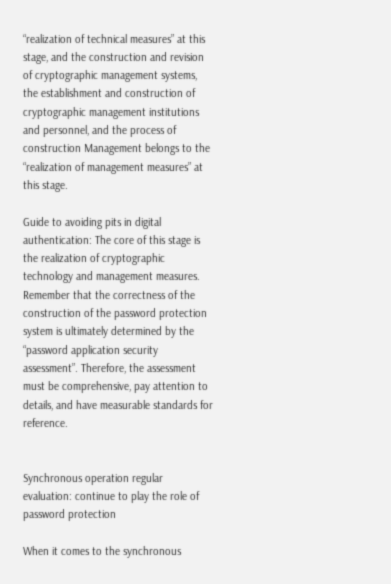“realization of technical measures” at this stage, and the construction and revision of cryptographic management systems, the establishment and construction of cryptographic management institutions and personnel, and the process of construction Management belongs to the “realization of management measures” at this stage.

Guide to avoiding pits in digital authentication: The core of this stage is the realization of cryptographic technology and management measures. Remember that the correctness of the construction of the password protection system is ultimately determined by the “password application security assessment”. Therefore, the assessment must be comprehensive, pay attention to details, and have measurable standards for reference.


Synchronous operation regular evaluation: continue to play the role of password protection

When it comes to the synchronous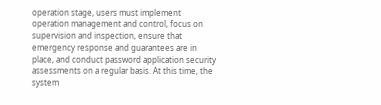operation stage, users must implement operation management and control, focus on supervision and inspection, ensure that emergency response and guarantees are in place, and conduct password application security assessments on a regular basis. At this time, the system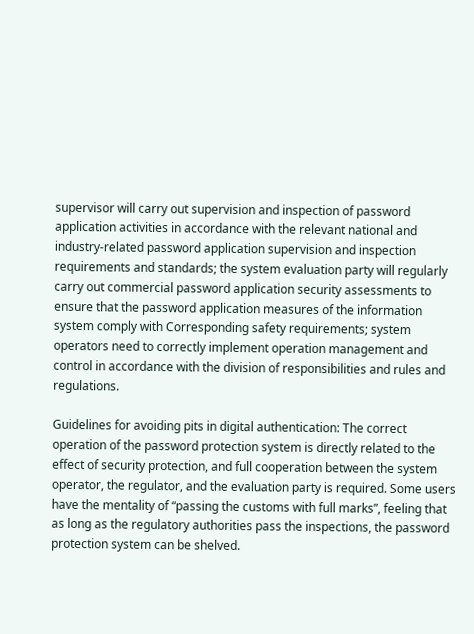supervisor will carry out supervision and inspection of password application activities in accordance with the relevant national and industry-related password application supervision and inspection requirements and standards; the system evaluation party will regularly carry out commercial password application security assessments to ensure that the password application measures of the information system comply with Corresponding safety requirements; system operators need to correctly implement operation management and control in accordance with the division of responsibilities and rules and regulations.

Guidelines for avoiding pits in digital authentication: The correct operation of the password protection system is directly related to the effect of security protection, and full cooperation between the system operator, the regulator, and the evaluation party is required. Some users have the mentality of “passing the customs with full marks”, feeling that as long as the regulatory authorities pass the inspections, the password protection system can be shelved.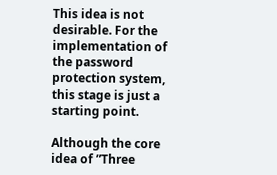This idea is not desirable. For the implementation of the password protection system, this stage is just a starting point.

Although the core idea of ”Three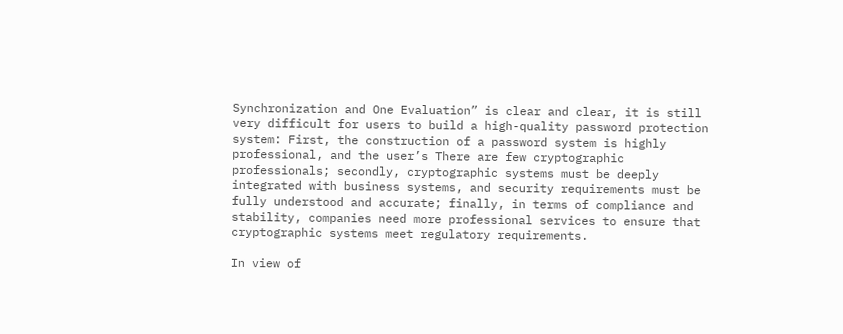Synchronization and One Evaluation” is clear and clear, it is still very difficult for users to build a high-quality password protection system: First, the construction of a password system is highly professional, and the user’s There are few cryptographic professionals; secondly, cryptographic systems must be deeply integrated with business systems, and security requirements must be fully understood and accurate; finally, in terms of compliance and stability, companies need more professional services to ensure that cryptographic systems meet regulatory requirements.

In view of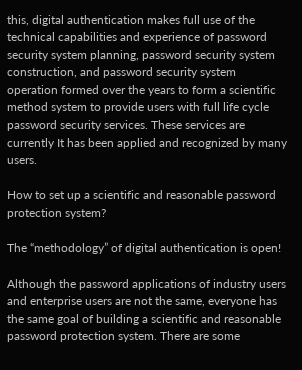this, digital authentication makes full use of the technical capabilities and experience of password security system planning, password security system construction, and password security system operation formed over the years to form a scientific method system to provide users with full life cycle password security services. These services are currently It has been applied and recognized by many users.

How to set up a scientific and reasonable password protection system?

The “methodology” of digital authentication is open!

Although the password applications of industry users and enterprise users are not the same, everyone has the same goal of building a scientific and reasonable password protection system. There are some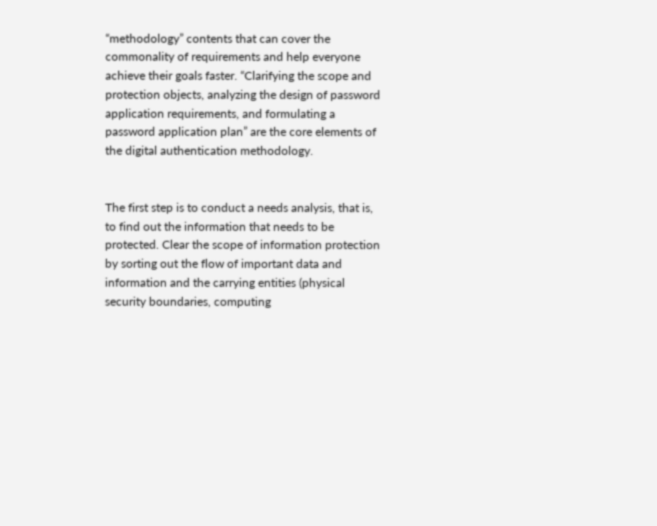“methodology” contents that can cover the commonality of requirements and help everyone achieve their goals faster. “Clarifying the scope and protection objects, analyzing the design of password application requirements, and formulating a password application plan” are the core elements of the digital authentication methodology.


The first step is to conduct a needs analysis, that is, to find out the information that needs to be protected. Clear the scope of information protection by sorting out the flow of important data and information and the carrying entities (physical security boundaries, computing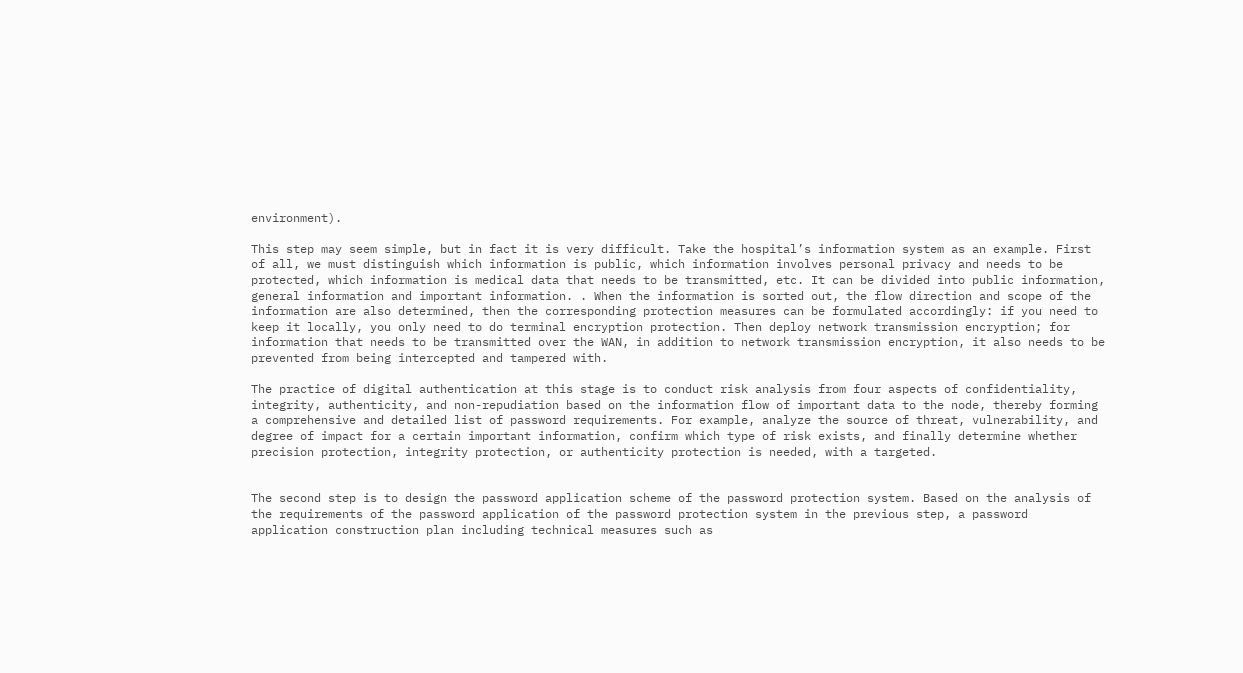environment).

This step may seem simple, but in fact it is very difficult. Take the hospital’s information system as an example. First of all, we must distinguish which information is public, which information involves personal privacy and needs to be protected, which information is medical data that needs to be transmitted, etc. It can be divided into public information, general information and important information. . When the information is sorted out, the flow direction and scope of the information are also determined, then the corresponding protection measures can be formulated accordingly: if you need to keep it locally, you only need to do terminal encryption protection. Then deploy network transmission encryption; for information that needs to be transmitted over the WAN, in addition to network transmission encryption, it also needs to be prevented from being intercepted and tampered with.

The practice of digital authentication at this stage is to conduct risk analysis from four aspects of confidentiality, integrity, authenticity, and non-repudiation based on the information flow of important data to the node, thereby forming a comprehensive and detailed list of password requirements. For example, analyze the source of threat, vulnerability, and degree of impact for a certain important information, confirm which type of risk exists, and finally determine whether precision protection, integrity protection, or authenticity protection is needed, with a targeted.


The second step is to design the password application scheme of the password protection system. Based on the analysis of the requirements of the password application of the password protection system in the previous step, a password application construction plan including technical measures such as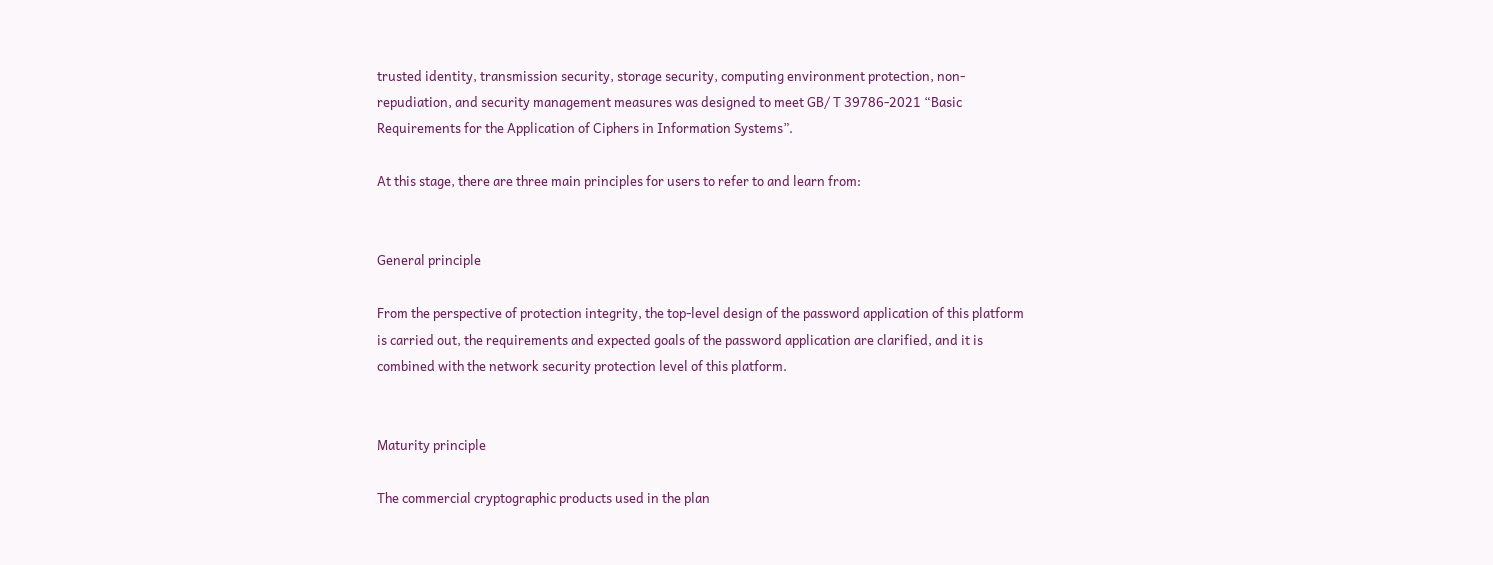trusted identity, transmission security, storage security, computing environment protection, non-repudiation, and security management measures was designed to meet GB/ T 39786-2021 “Basic Requirements for the Application of Ciphers in Information Systems”.

At this stage, there are three main principles for users to refer to and learn from:


General principle

From the perspective of protection integrity, the top-level design of the password application of this platform is carried out, the requirements and expected goals of the password application are clarified, and it is combined with the network security protection level of this platform.


Maturity principle

The commercial cryptographic products used in the plan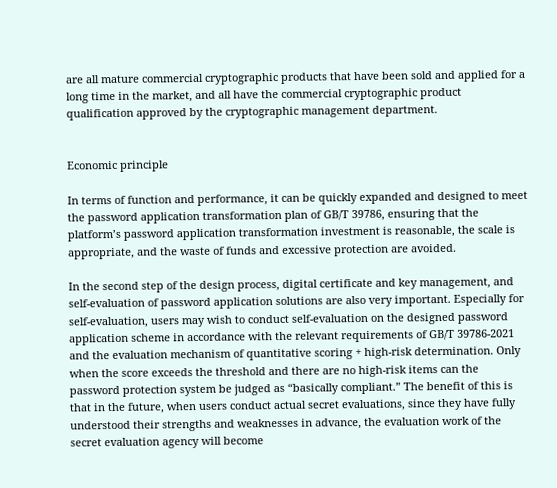are all mature commercial cryptographic products that have been sold and applied for a long time in the market, and all have the commercial cryptographic product qualification approved by the cryptographic management department.


Economic principle

In terms of function and performance, it can be quickly expanded and designed to meet the password application transformation plan of GB/T 39786, ensuring that the platform’s password application transformation investment is reasonable, the scale is appropriate, and the waste of funds and excessive protection are avoided.

In the second step of the design process, digital certificate and key management, and self-evaluation of password application solutions are also very important. Especially for self-evaluation, users may wish to conduct self-evaluation on the designed password application scheme in accordance with the relevant requirements of GB/T 39786-2021 and the evaluation mechanism of quantitative scoring + high-risk determination. Only when the score exceeds the threshold and there are no high-risk items can the password protection system be judged as “basically compliant.” The benefit of this is that in the future, when users conduct actual secret evaluations, since they have fully understood their strengths and weaknesses in advance, the evaluation work of the secret evaluation agency will become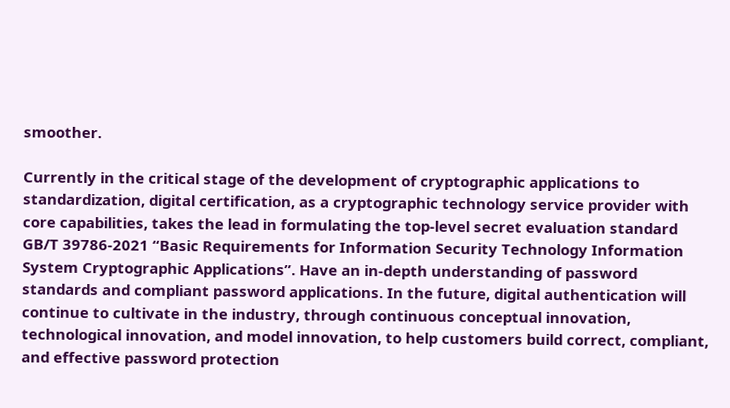smoother.

Currently in the critical stage of the development of cryptographic applications to standardization, digital certification, as a cryptographic technology service provider with core capabilities, takes the lead in formulating the top-level secret evaluation standard GB/T 39786-2021 “Basic Requirements for Information Security Technology Information System Cryptographic Applications”. Have an in-depth understanding of password standards and compliant password applications. In the future, digital authentication will continue to cultivate in the industry, through continuous conceptual innovation, technological innovation, and model innovation, to help customers build correct, compliant, and effective password protection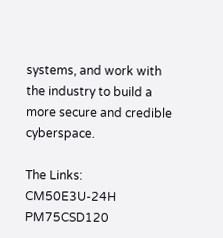systems, and work with the industry to build a more secure and credible cyberspace.

The Links:   CM50E3U-24H PM75CSD120